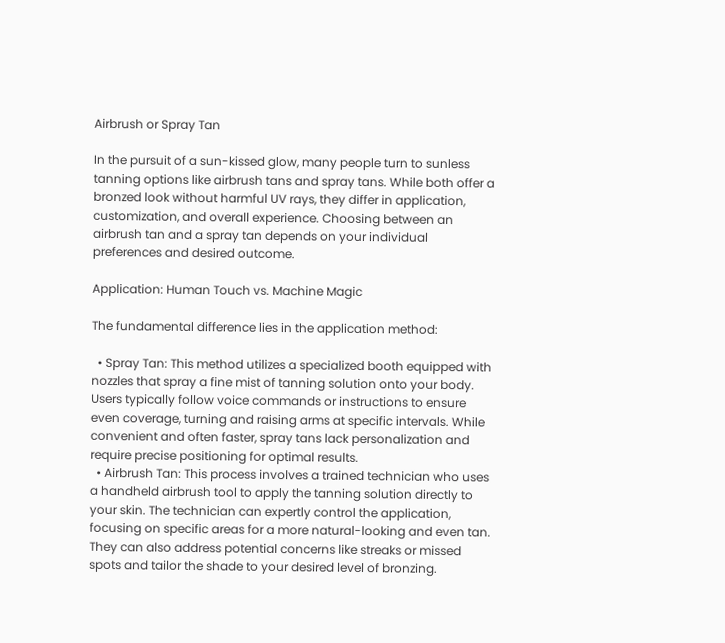Airbrush or Spray Tan

In the pursuit of a sun-kissed glow, many people turn to sunless tanning options like airbrush tans and spray tans. While both offer a bronzed look without harmful UV rays, they differ in application, customization, and overall experience. Choosing between an airbrush tan and a spray tan depends on your individual preferences and desired outcome.

Application: Human Touch vs. Machine Magic

The fundamental difference lies in the application method:

  • Spray Tan: This method utilizes a specialized booth equipped with nozzles that spray a fine mist of tanning solution onto your body. Users typically follow voice commands or instructions to ensure even coverage, turning and raising arms at specific intervals. While convenient and often faster, spray tans lack personalization and require precise positioning for optimal results.
  • Airbrush Tan: This process involves a trained technician who uses a handheld airbrush tool to apply the tanning solution directly to your skin. The technician can expertly control the application, focusing on specific areas for a more natural-looking and even tan. They can also address potential concerns like streaks or missed spots and tailor the shade to your desired level of bronzing.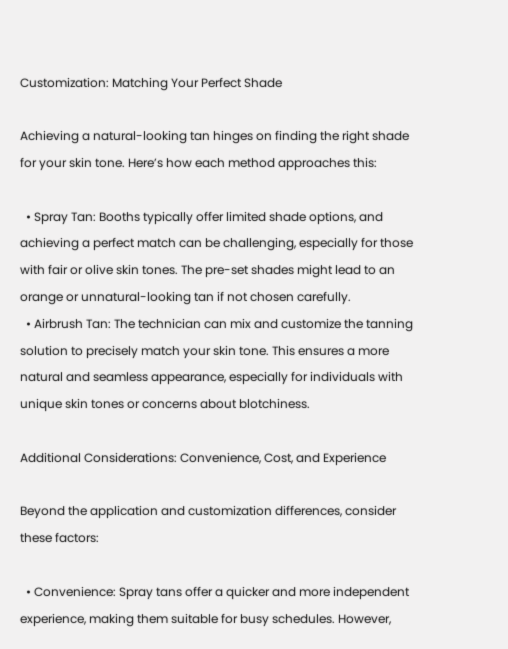Customization: Matching Your Perfect Shade

Achieving a natural-looking tan hinges on finding the right shade for your skin tone. Here’s how each method approaches this:

  • Spray Tan: Booths typically offer limited shade options, and achieving a perfect match can be challenging, especially for those with fair or olive skin tones. The pre-set shades might lead to an orange or unnatural-looking tan if not chosen carefully.
  • Airbrush Tan: The technician can mix and customize the tanning solution to precisely match your skin tone. This ensures a more natural and seamless appearance, especially for individuals with unique skin tones or concerns about blotchiness.

Additional Considerations: Convenience, Cost, and Experience

Beyond the application and customization differences, consider these factors:

  • Convenience: Spray tans offer a quicker and more independent experience, making them suitable for busy schedules. However,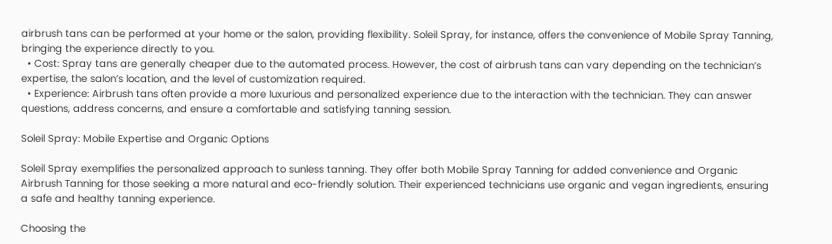airbrush tans can be performed at your home or the salon, providing flexibility. Soleil Spray, for instance, offers the convenience of Mobile Spray Tanning, bringing the experience directly to you.
  • Cost: Spray tans are generally cheaper due to the automated process. However, the cost of airbrush tans can vary depending on the technician’s expertise, the salon’s location, and the level of customization required.
  • Experience: Airbrush tans often provide a more luxurious and personalized experience due to the interaction with the technician. They can answer questions, address concerns, and ensure a comfortable and satisfying tanning session.

Soleil Spray: Mobile Expertise and Organic Options

Soleil Spray exemplifies the personalized approach to sunless tanning. They offer both Mobile Spray Tanning for added convenience and Organic Airbrush Tanning for those seeking a more natural and eco-friendly solution. Their experienced technicians use organic and vegan ingredients, ensuring a safe and healthy tanning experience.

Choosing the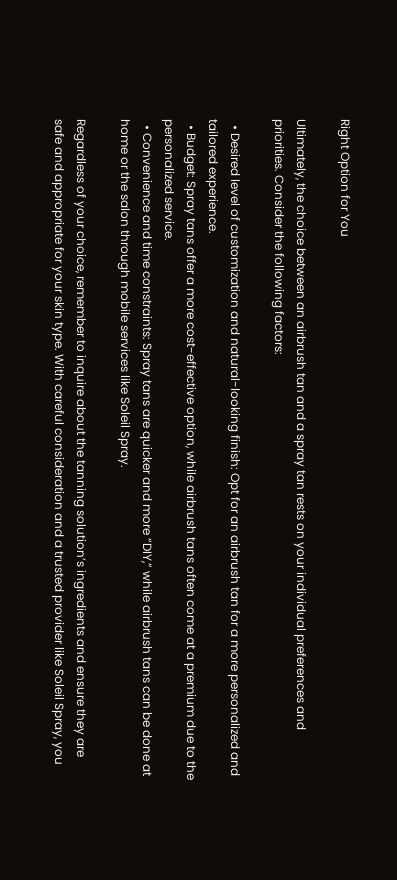Right Option for You

Ultimately, the choice between an airbrush tan and a spray tan rests on your individual preferences and priorities. Consider the following factors:

  • Desired level of customization and natural-looking finish: Opt for an airbrush tan for a more personalized and tailored experience.
  • Budget: Spray tans offer a more cost-effective option, while airbrush tans often come at a premium due to the personalized service.
  • Convenience and time constraints: Spray tans are quicker and more “DIY,” while airbrush tans can be done at home or the salon through mobile services like Soleil Spray.

Regardless of your choice, remember to inquire about the tanning solution’s ingredients and ensure they are safe and appropriate for your skin type. With careful consideration and a trusted provider like Soleil Spray, you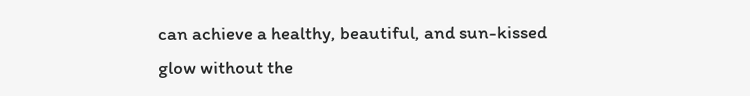can achieve a healthy, beautiful, and sun-kissed glow without the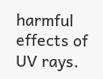harmful effects of UV rays.